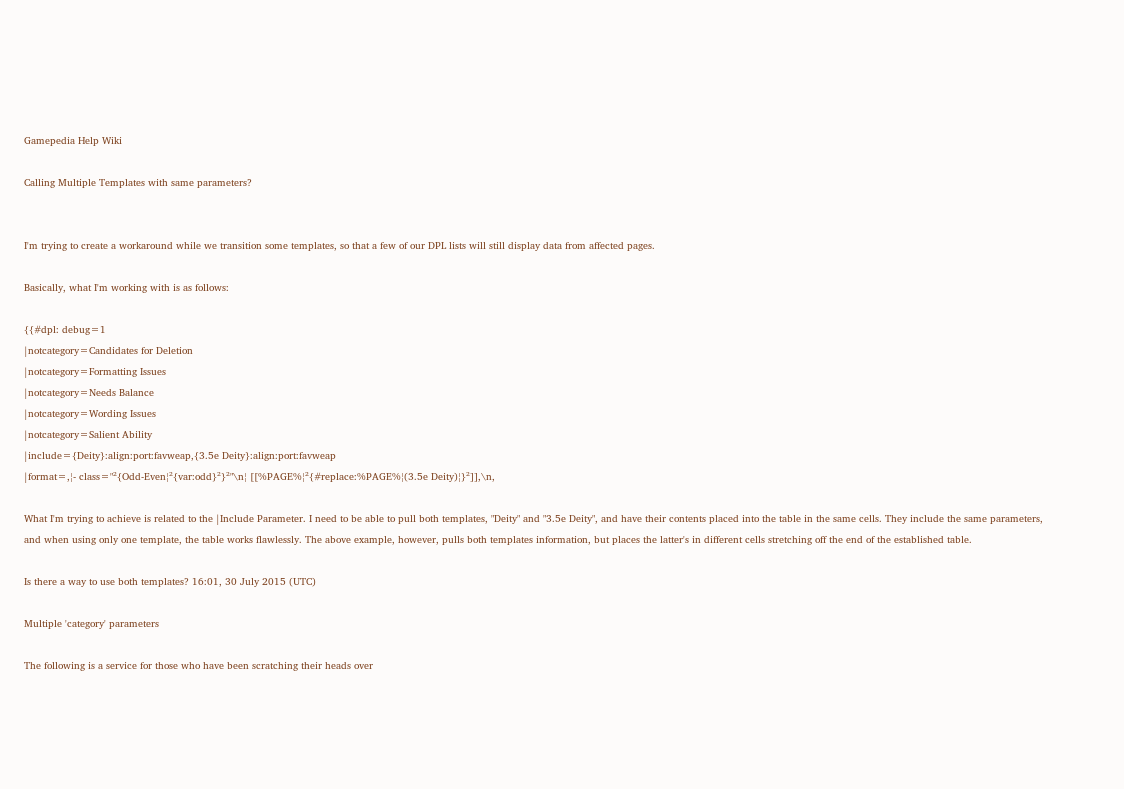Gamepedia Help Wiki

Calling Multiple Templates with same parameters?


I'm trying to create a workaround while we transition some templates, so that a few of our DPL lists will still display data from affected pages.

Basically, what I'm working with is as follows:

{{#dpl: debug=1
|notcategory=Candidates for Deletion
|notcategory=Formatting Issues
|notcategory=Needs Balance
|notcategory=Wording Issues
|notcategory=Salient Ability
|include={Deity}:align:port:favweap,{3.5e Deity}:align:port:favweap
|format=,¦- class="²{Odd-Even¦²{var:odd}²}²"\n¦ [[%PAGE%¦²{#replace:%PAGE%¦(3.5e Deity)¦}²]],\n,

What I'm trying to achieve is related to the |Include Parameter. I need to be able to pull both templates, "Deity" and "3.5e Deity", and have their contents placed into the table in the same cells. They include the same parameters, and when using only one template, the table works flawlessly. The above example, however, pulls both templates information, but places the latter's in different cells stretching off the end of the established table.

Is there a way to use both templates? 16:01, 30 July 2015 (UTC)

Multiple 'category' parameters

The following is a service for those who have been scratching their heads over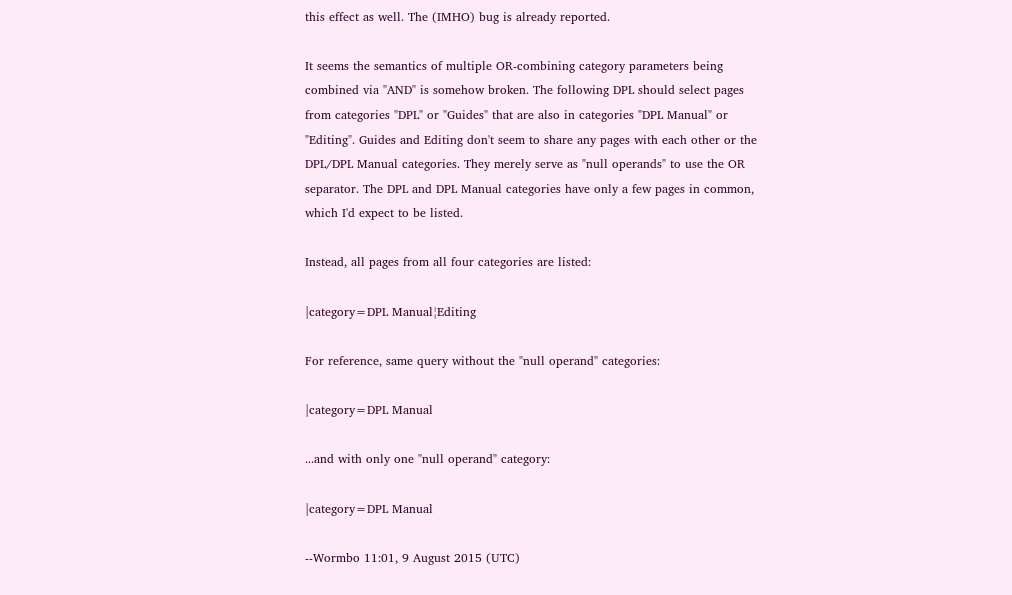this effect as well. The (IMHO) bug is already reported.

It seems the semantics of multiple OR-combining category parameters being combined via "AND" is somehow broken. The following DPL should select pages from categories "DPL" or "Guides" that are also in categories "DPL Manual" or "Editing". Guides and Editing don't seem to share any pages with each other or the DPL/DPL Manual categories. They merely serve as "null operands" to use the OR separator. The DPL and DPL Manual categories have only a few pages in common, which I'd expect to be listed.

Instead, all pages from all four categories are listed:

|category=DPL Manual¦Editing

For reference, same query without the "null operand" categories:

|category=DPL Manual

...and with only one "null operand" category:

|category=DPL Manual

--Wormbo 11:01, 9 August 2015 (UTC)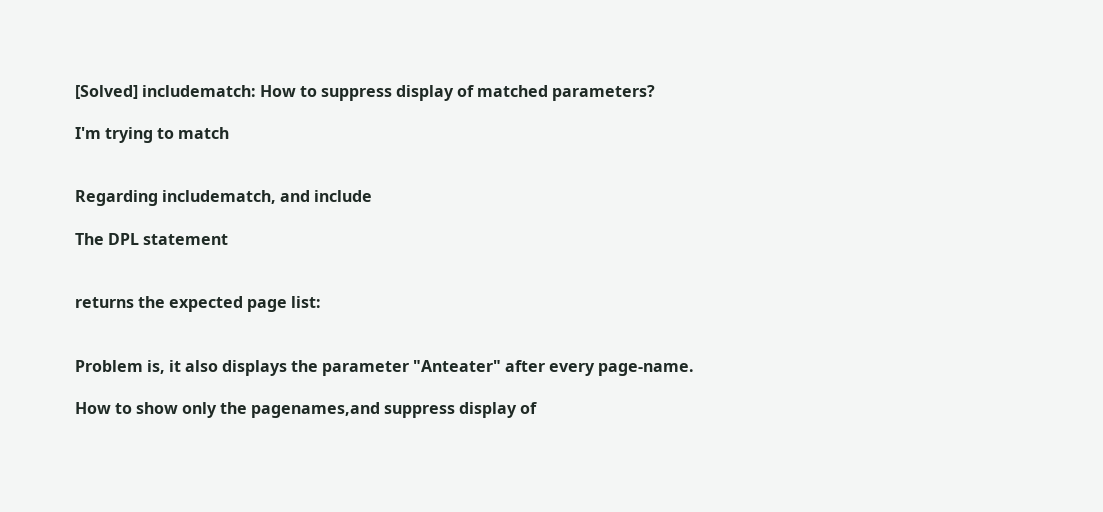[Solved] includematch: How to suppress display of matched parameters?

I'm trying to match


Regarding includematch, and include

The DPL statement


returns the expected page list:


Problem is, it also displays the parameter "Anteater" after every page-name.

How to show only the pagenames,and suppress display of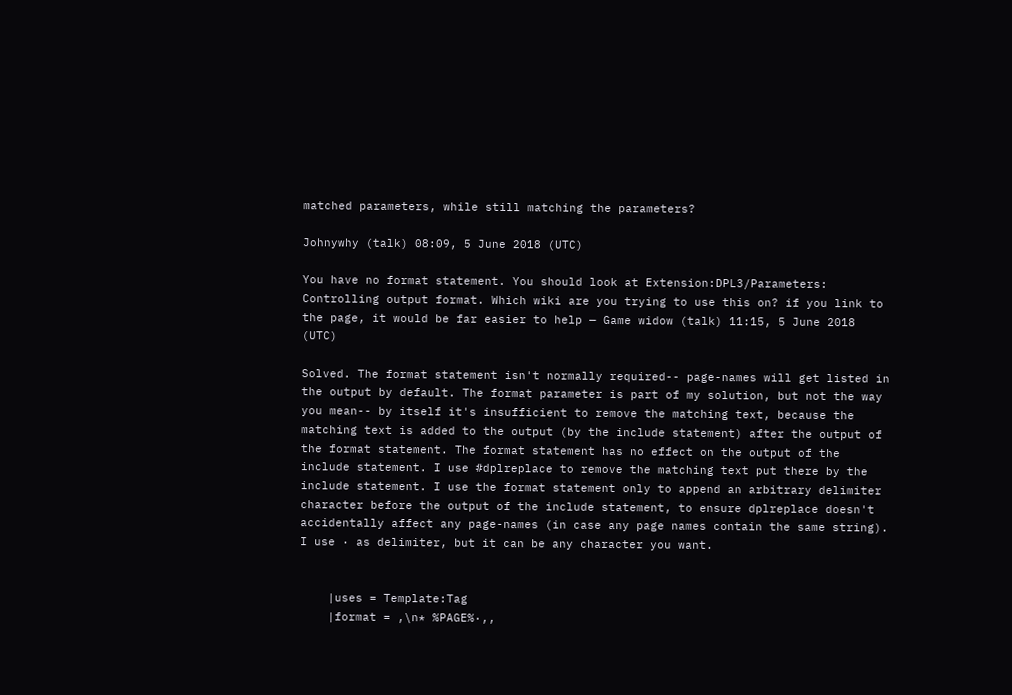matched parameters, while still matching the parameters?

Johnywhy (talk) 08:09, 5 June 2018 (UTC)

You have no format statement. You should look at Extension:DPL3/Parameters: Controlling output format. Which wiki are you trying to use this on? if you link to the page, it would be far easier to help — Game widow (talk) 11:15, 5 June 2018 (UTC)

Solved. The format statement isn't normally required-- page-names will get listed in the output by default. The format parameter is part of my solution, but not the way you mean-- by itself it's insufficient to remove the matching text, because the matching text is added to the output (by the include statement) after the output of the format statement. The format statement has no effect on the output of the include statement. I use #dplreplace to remove the matching text put there by the include statement. I use the format statement only to append an arbitrary delimiter character before the output of the include statement, to ensure dplreplace doesn't accidentally affect any page-names (in case any page names contain the same string). I use · as delimiter, but it can be any character you want.


    |uses = Template:Tag
    |format = ,\n* %PAGE%·,,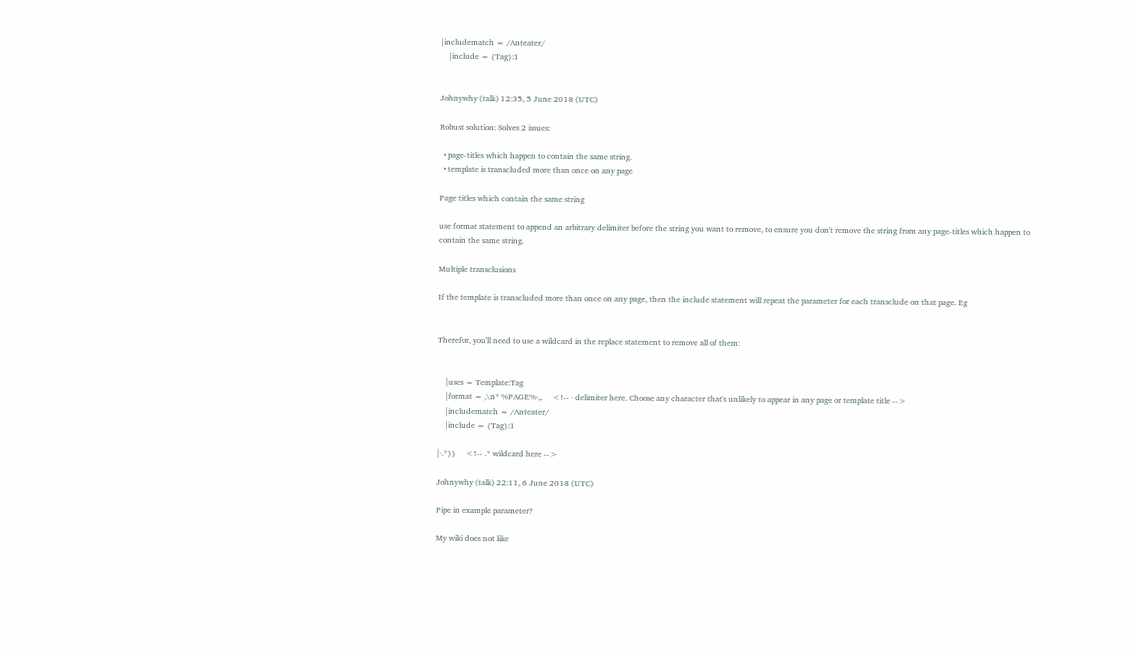|includematch = /Anteater/
    |include = {Tag}:1


Johnywhy (talk) 12:35, 5 June 2018 (UTC)

Robust solution: Solves 2 issues:

  • page-titles which happen to contain the same string.
  • template is transcluded more than once on any page

Page titles which contain the same string

use format statement to append an arbitrary delimiter before the string you want to remove, to ensure you don't remove the string from any page-titles which happen to contain the same string.

Multiple transclusions

If the template is transcluded more than once on any page, then the include statement will repeat the parameter for each transclude on that page. Eg


Therefor, you'll need to use a wildcard in the replace statement to remove all of them:


    |uses = Template:Tag
    |format = ,\n* %PAGE%·,,     <!-- · delimiter here. Choose any character that's unlikely to appear in any page or template title -->
    |includematch = /Anteater/
    |include = {Tag}:1

|·.*}}     <!-- .* wildcard here -->

Johnywhy (talk) 22:11, 6 June 2018 (UTC)

Pipe in example parameter?

My wiki does not like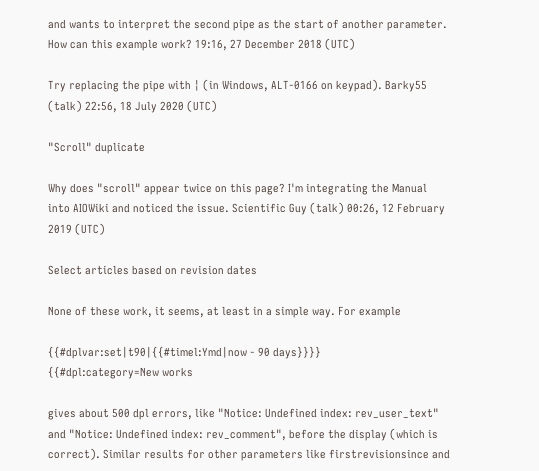and wants to interpret the second pipe as the start of another parameter. How can this example work? 19:16, 27 December 2018 (UTC)

Try replacing the pipe with ¦ (in Windows, ALT-0166 on keypad). Barky55 (talk) 22:56, 18 July 2020 (UTC)

"Scroll" duplicate

Why does "scroll" appear twice on this page? I'm integrating the Manual into AIOWiki and noticed the issue. Scientific Guy (talk) 00:26, 12 February 2019 (UTC)

Select articles based on revision dates

None of these work, it seems, at least in a simple way. For example

{{#dplvar:set|t90|{{#timel:Ymd|now - 90 days}}}}
{{#dpl:category=New works

gives about 500 dpl errors, like "Notice: Undefined index: rev_user_text" and "Notice: Undefined index: rev_comment", before the display (which is correct). Similar results for other parameters like firstrevisionsince and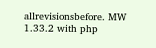allrevisionsbefore. MW 1.33.2 with php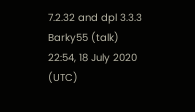7.2.32 and dpl 3.3.3 Barky55 (talk) 22:54, 18 July 2020 (UTC)